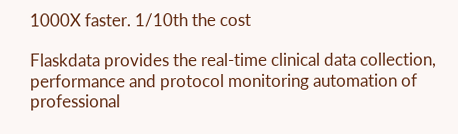1000X faster. 1/10th the cost

Flaskdata provides the real-time clinical data collection, performance and protocol monitoring automation of professional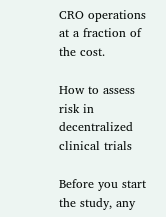CRO operations at a fraction of the cost.

How to assess risk in decentralized clinical trials

Before you start the study, any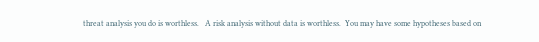threat analysis you do is worthless.   A risk analysis without data is worthless.  You may have some hypotheses based on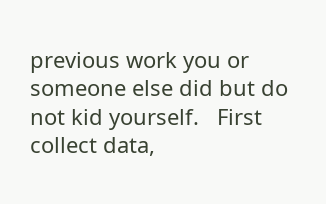previous work you or someone else did but do not kid yourself.   First collect data,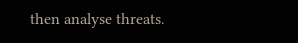then analyse threats.